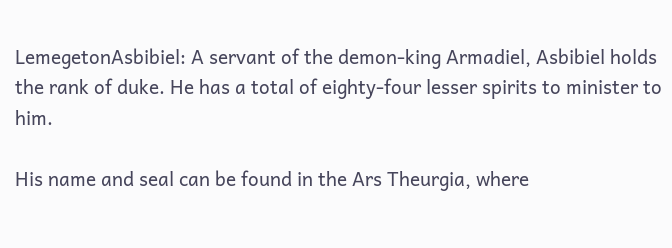LemegetonAsbibiel: A servant of the demon-king Armadiel, Asbibiel holds the rank of duke. He has a total of eighty-four lesser spirits to minister to him.

His name and seal can be found in the Ars Theurgia, where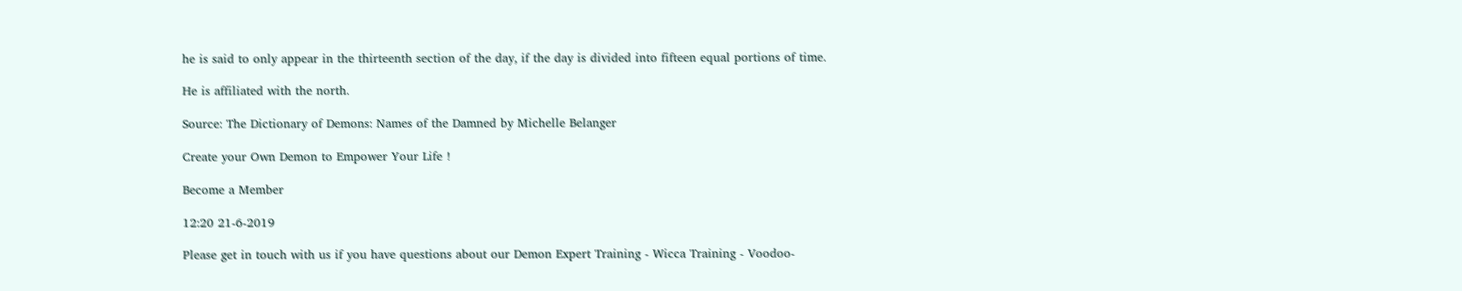he is said to only appear in the thirteenth section of the day, if the day is divided into fifteen equal portions of time.

He is affiliated with the north.

Source: The Dictionary of Demons: Names of the Damned by Michelle Belanger

Create your Own Demon to Empower Your Life !

Become a Member

12:20 21-6-2019

Please get in touch with us if you have questions about our Demon Expert Training - Wicca Training - Voodoo-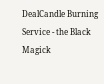DealCandle Burning Service - the Black Magick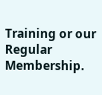Training or our Regular Membership.